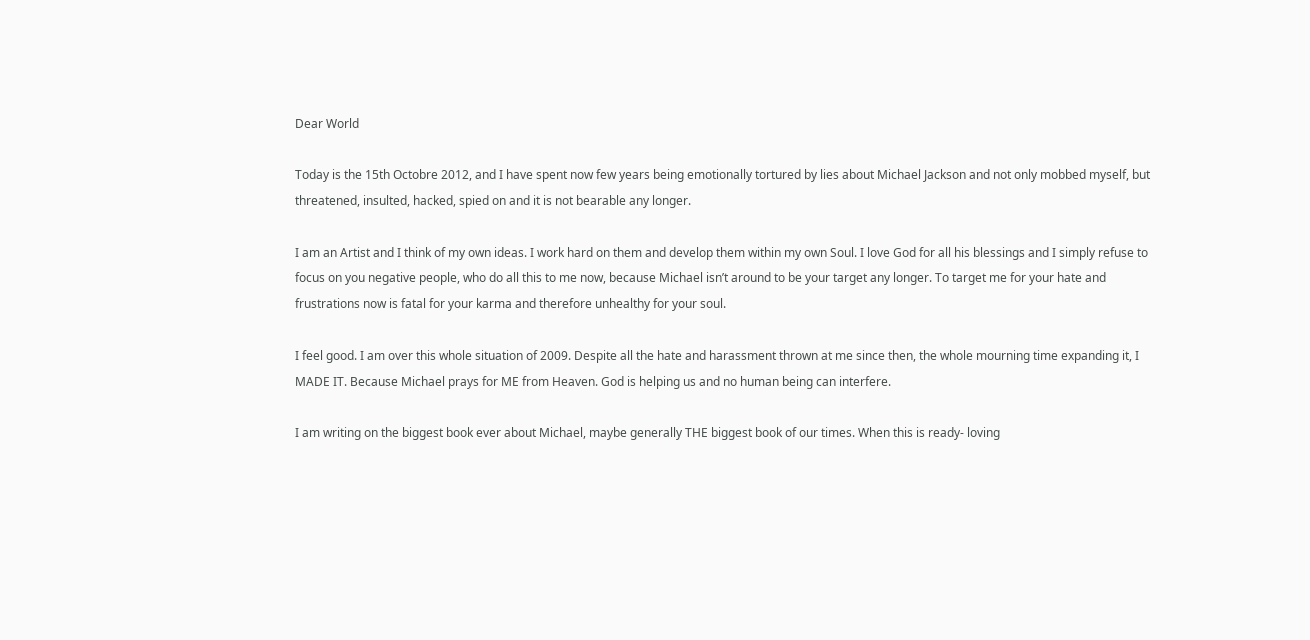Dear World

Today is the 15th Octobre 2012, and I have spent now few years being emotionally tortured by lies about Michael Jackson and not only mobbed myself, but threatened, insulted, hacked, spied on and it is not bearable any longer.

I am an Artist and I think of my own ideas. I work hard on them and develop them within my own Soul. I love God for all his blessings and I simply refuse to focus on you negative people, who do all this to me now, because Michael isn’t around to be your target any longer. To target me for your hate and frustrations now is fatal for your karma and therefore unhealthy for your soul.

I feel good. I am over this whole situation of 2009. Despite all the hate and harassment thrown at me since then, the whole mourning time expanding it, I MADE IT. Because Michael prays for ME from Heaven. God is helping us and no human being can interfere.

I am writing on the biggest book ever about Michael, maybe generally THE biggest book of our times. When this is ready- loving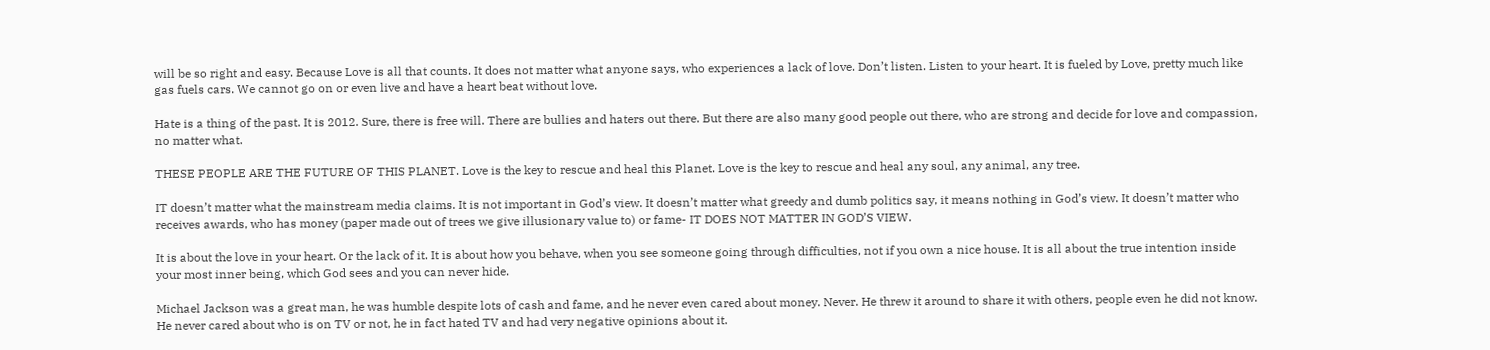will be so right and easy. Because Love is all that counts. It does not matter what anyone says, who experiences a lack of love. Don’t listen. Listen to your heart. It is fueled by Love, pretty much like gas fuels cars. We cannot go on or even live and have a heart beat without love.

Hate is a thing of the past. It is 2012. Sure, there is free will. There are bullies and haters out there. But there are also many good people out there, who are strong and decide for love and compassion, no matter what.

THESE PEOPLE ARE THE FUTURE OF THIS PLANET. Love is the key to rescue and heal this Planet. Love is the key to rescue and heal any soul, any animal, any tree.

IT doesn’t matter what the mainstream media claims. It is not important in God’s view. It doesn’t matter what greedy and dumb politics say, it means nothing in God’s view. It doesn’t matter who receives awards, who has money (paper made out of trees we give illusionary value to) or fame- IT DOES NOT MATTER IN GOD’S VIEW.

It is about the love in your heart. Or the lack of it. It is about how you behave, when you see someone going through difficulties, not if you own a nice house. It is all about the true intention inside your most inner being, which God sees and you can never hide.

Michael Jackson was a great man, he was humble despite lots of cash and fame, and he never even cared about money. Never. He threw it around to share it with others, people even he did not know. He never cared about who is on TV or not, he in fact hated TV and had very negative opinions about it.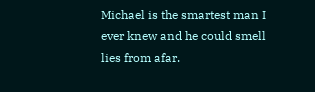Michael is the smartest man I ever knew and he could smell lies from afar.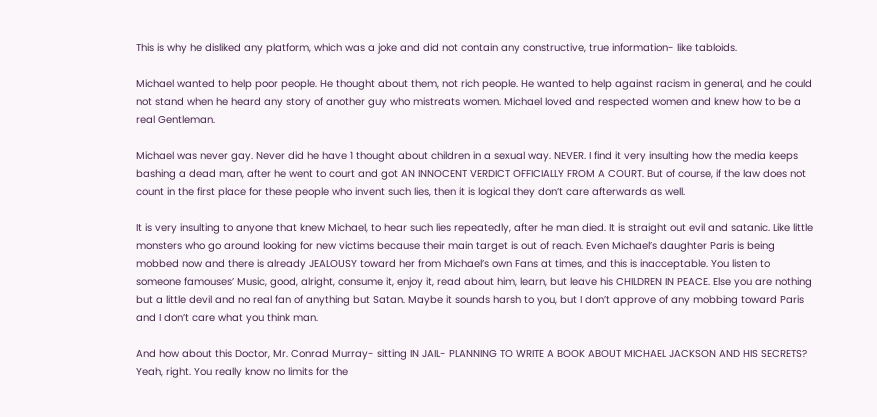This is why he disliked any platform, which was a joke and did not contain any constructive, true information- like tabloids.

Michael wanted to help poor people. He thought about them, not rich people. He wanted to help against racism in general, and he could not stand when he heard any story of another guy who mistreats women. Michael loved and respected women and knew how to be a real Gentleman.

Michael was never gay. Never did he have 1 thought about children in a sexual way. NEVER. I find it very insulting how the media keeps bashing a dead man, after he went to court and got AN INNOCENT VERDICT OFFICIALLY FROM A COURT. But of course, if the law does not count in the first place for these people who invent such lies, then it is logical they don’t care afterwards as well.

It is very insulting to anyone that knew Michael, to hear such lies repeatedly, after he man died. It is straight out evil and satanic. Like little monsters who go around looking for new victims because their main target is out of reach. Even Michael’s daughter Paris is being mobbed now and there is already JEALOUSY toward her from Michael’s own Fans at times, and this is inacceptable. You listen to someone famouses’ Music, good, alright, consume it, enjoy it, read about him, learn, but leave his CHILDREN IN PEACE. Else you are nothing but a little devil and no real fan of anything but Satan. Maybe it sounds harsh to you, but I don’t approve of any mobbing toward Paris and I don’t care what you think man.

And how about this Doctor, Mr. Conrad Murray- sitting IN JAIL- PLANNING TO WRITE A BOOK ABOUT MICHAEL JACKSON AND HIS SECRETS? Yeah, right. You really know no limits for the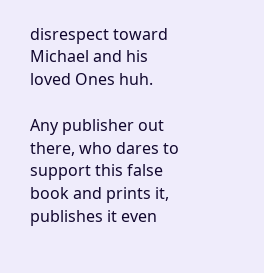disrespect toward Michael and his loved Ones huh.

Any publisher out there, who dares to support this false book and prints it, publishes it even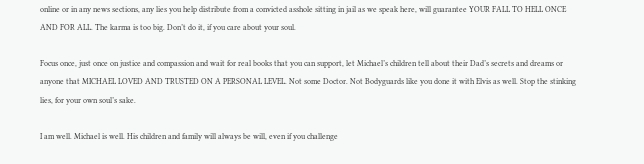online or in any news sections, any lies you help distribute from a convicted asshole sitting in jail as we speak here, will guarantee YOUR FALL TO HELL ONCE AND FOR ALL. The karma is too big. Don’t do it, if you care about your soul.

Focus once, just once on justice and compassion and wait for real books that you can support, let Michael’s children tell about their Dad’s secrets and dreams or anyone that MICHAEL LOVED AND TRUSTED ON A PERSONAL LEVEL. Not some Doctor. Not Bodyguards like you done it with Elvis as well. Stop the stinking lies, for your own soul’s sake.

I am well. Michael is well. His children and family will always be will, even if you challenge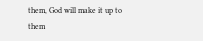them, God will make it up to them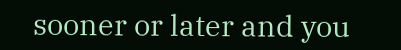sooner or later and you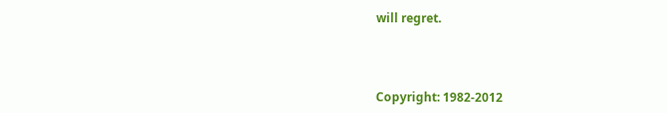will regret.



Copyright: 1982-2012